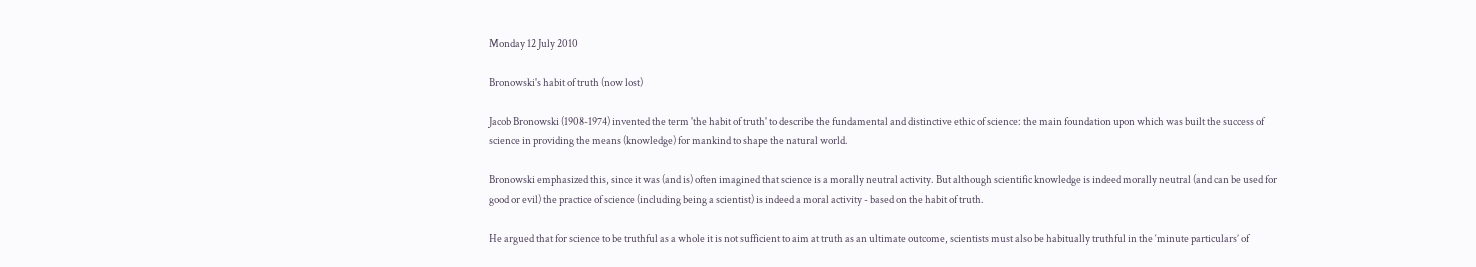Monday 12 July 2010

Bronowski's habit of truth (now lost)

Jacob Bronowski (1908-1974) invented the term 'the habit of truth' to describe the fundamental and distinctive ethic of science: the main foundation upon which was built the success of science in providing the means (knowledge) for mankind to shape the natural world.

Bronowski emphasized this, since it was (and is) often imagined that science is a morally neutral activity. But although scientific knowledge is indeed morally neutral (and can be used for good or evil) the practice of science (including being a scientist) is indeed a moral activity - based on the habit of truth.

He argued that for science to be truthful as a whole it is not sufficient to aim at truth as an ultimate outcome, scientists must also be habitually truthful in the ‘minute particulars’ of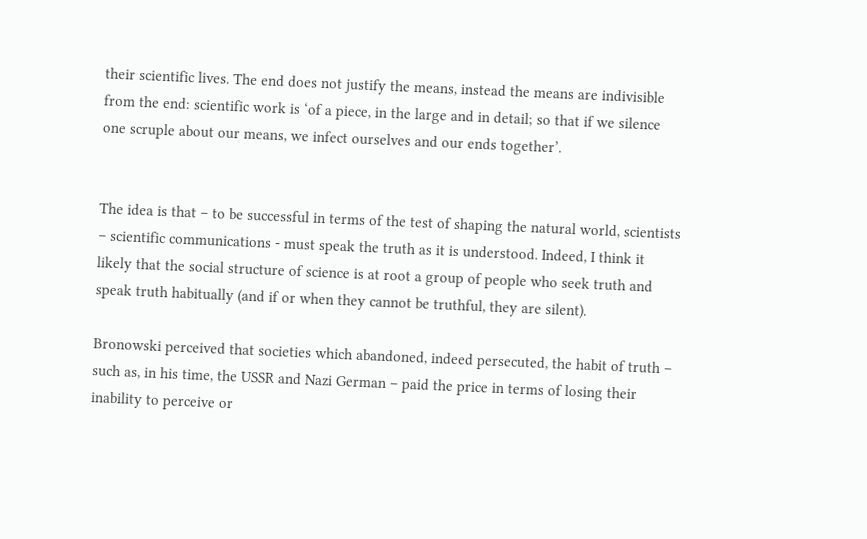their scientific lives. The end does not justify the means, instead the means are indivisible from the end: scientific work is ‘of a piece, in the large and in detail; so that if we silence one scruple about our means, we infect ourselves and our ends together’.


The idea is that – to be successful in terms of the test of shaping the natural world, scientists – scientific communications - must speak the truth as it is understood. Indeed, I think it likely that the social structure of science is at root a group of people who seek truth and speak truth habitually (and if or when they cannot be truthful, they are silent).

Bronowski perceived that societies which abandoned, indeed persecuted, the habit of truth – such as, in his time, the USSR and Nazi German – paid the price in terms of losing their inability to perceive or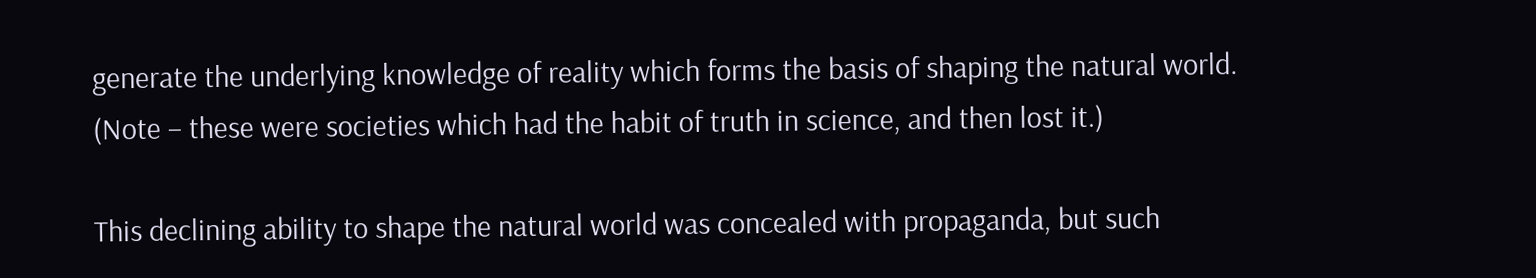generate the underlying knowledge of reality which forms the basis of shaping the natural world. (Note – these were societies which had the habit of truth in science, and then lost it.)

This declining ability to shape the natural world was concealed with propaganda, but such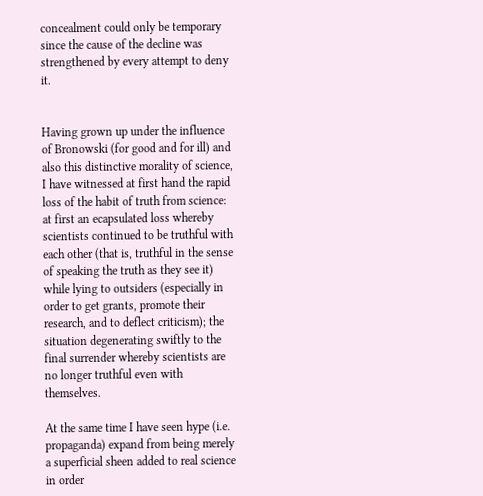concealment could only be temporary since the cause of the decline was strengthened by every attempt to deny it.


Having grown up under the influence of Bronowski (for good and for ill) and also this distinctive morality of science, I have witnessed at first hand the rapid loss of the habit of truth from science: at first an ecapsulated loss whereby scientists continued to be truthful with each other (that is, truthful in the sense of speaking the truth as they see it) while lying to outsiders (especially in order to get grants, promote their research, and to deflect criticism); the situation degenerating swiftly to the final surrender whereby scientists are no longer truthful even with themselves.

At the same time I have seen hype (i.e. propaganda) expand from being merely a superficial sheen added to real science in order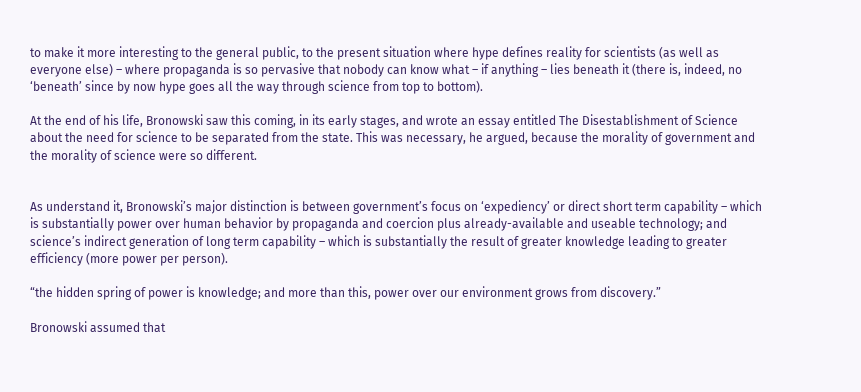to make it more interesting to the general public, to the present situation where hype defines reality for scientists (as well as everyone else) – where propaganda is so pervasive that nobody can know what – if anything – lies beneath it (there is, indeed, no ‘beneath’ since by now hype goes all the way through science from top to bottom).

At the end of his life, Bronowski saw this coming, in its early stages, and wrote an essay entitled The Disestablishment of Science about the need for science to be separated from the state. This was necessary, he argued, because the morality of government and the morality of science were so different.


As understand it, Bronowski’s major distinction is between government’s focus on ‘expediency’ or direct short term capability – which is substantially power over human behavior by propaganda and coercion plus already-available and useable technology; and science’s indirect generation of long term capability – which is substantially the result of greater knowledge leading to greater efficiency (more power per person).

“the hidden spring of power is knowledge; and more than this, power over our environment grows from discovery.”

Bronowski assumed that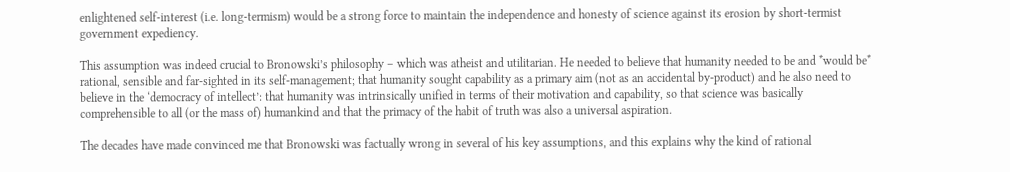enlightened self-interest (i.e. long-termism) would be a strong force to maintain the independence and honesty of science against its erosion by short-termist government expediency.

This assumption was indeed crucial to Bronowski’s philosophy – which was atheist and utilitarian. He needed to believe that humanity needed to be and *would be* rational, sensible and far-sighted in its self-management; that humanity sought capability as a primary aim (not as an accidental by-product) and he also need to believe in the ‘democracy of intellect’: that humanity was intrinsically unified in terms of their motivation and capability, so that science was basically comprehensible to all (or the mass of) humankind and that the primacy of the habit of truth was also a universal aspiration.

The decades have made convinced me that Bronowski was factually wrong in several of his key assumptions, and this explains why the kind of rational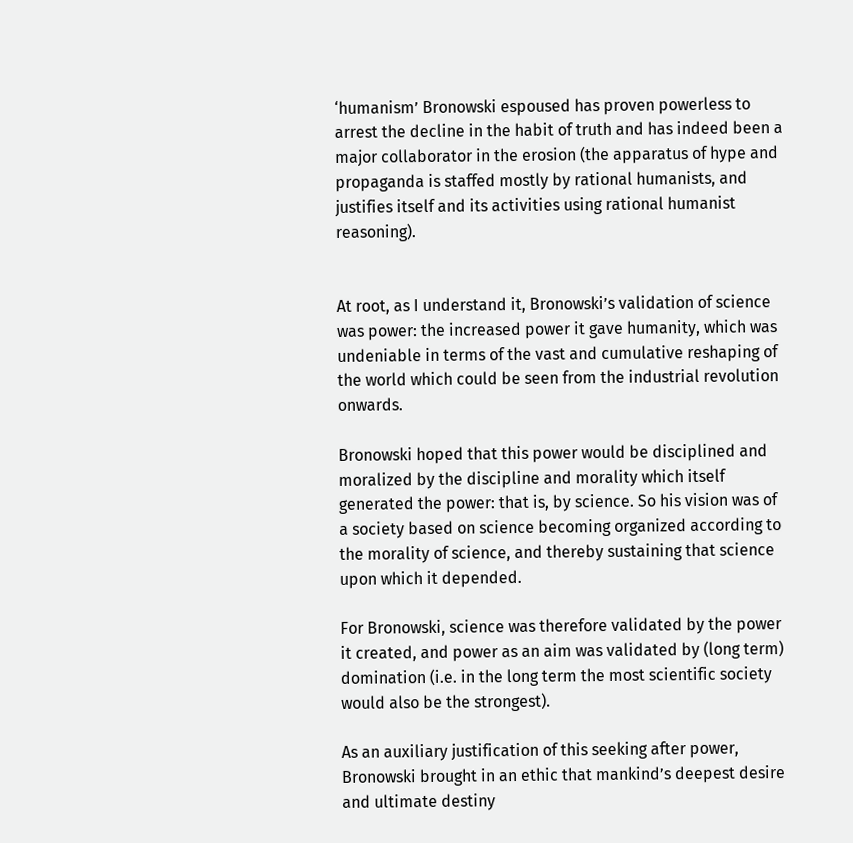‘humanism’ Bronowski espoused has proven powerless to arrest the decline in the habit of truth and has indeed been a major collaborator in the erosion (the apparatus of hype and propaganda is staffed mostly by rational humanists, and justifies itself and its activities using rational humanist reasoning).


At root, as I understand it, Bronowski’s validation of science was power: the increased power it gave humanity, which was undeniable in terms of the vast and cumulative reshaping of the world which could be seen from the industrial revolution onwards.

Bronowski hoped that this power would be disciplined and moralized by the discipline and morality which itself generated the power: that is, by science. So his vision was of a society based on science becoming organized according to the morality of science, and thereby sustaining that science upon which it depended.

For Bronowski, science was therefore validated by the power it created, and power as an aim was validated by (long term) domination (i.e. in the long term the most scientific society would also be the strongest).

As an auxiliary justification of this seeking after power, Bronowski brought in an ethic that mankind’s deepest desire and ultimate destiny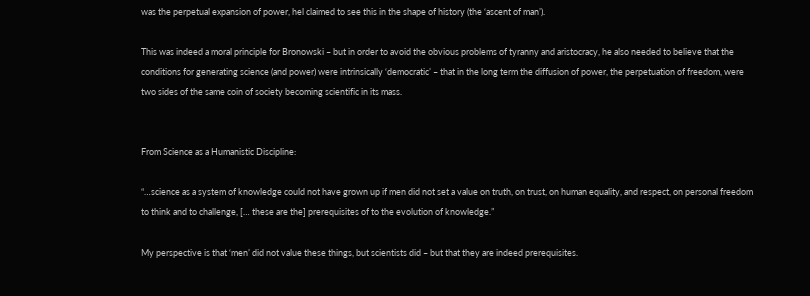was the perpetual expansion of power, hel claimed to see this in the shape of history (the ‘ascent of man’).

This was indeed a moral principle for Bronowski – but in order to avoid the obvious problems of tyranny and aristocracy, he also needed to believe that the conditions for generating science (and power) were intrinsically ‘democratic’ – that in the long term the diffusion of power, the perpetuation of freedom, were two sides of the same coin of society becoming scientific in its mass.


From Science as a Humanistic Discipline:

“…science as a system of knowledge could not have grown up if men did not set a value on truth, on trust, on human equality, and respect, on personal freedom to think and to challenge, [… these are the] prerequisites of to the evolution of knowledge.”

My perspective is that ‘men’ did not value these things, but scientists did – but that they are indeed prerequisites.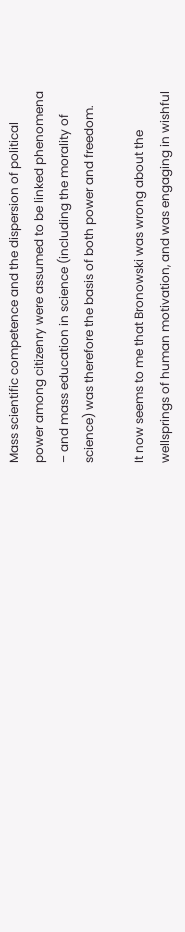Mass scientific competence and the dispersion of political power among citizenry were assumed to be linked phenomena – and mass education in science (including the morality of science) was therefore the basis of both power and freedom.

It now seems to me that Bronowski was wrong about the wellsprings of human motivation, and was engaging in wishful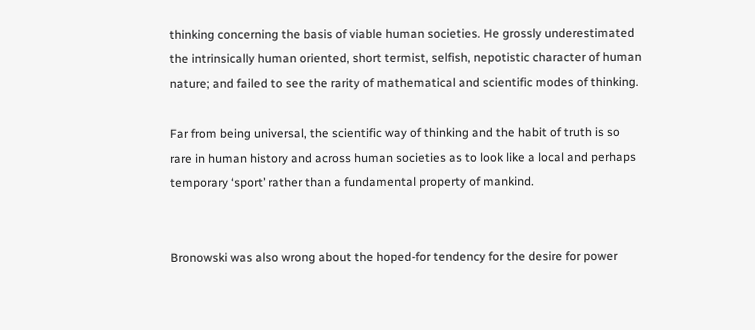thinking concerning the basis of viable human societies. He grossly underestimated the intrinsically human oriented, short termist, selfish, nepotistic character of human nature; and failed to see the rarity of mathematical and scientific modes of thinking.

Far from being universal, the scientific way of thinking and the habit of truth is so rare in human history and across human societies as to look like a local and perhaps temporary ‘sport’ rather than a fundamental property of mankind.


Bronowski was also wrong about the hoped-for tendency for the desire for power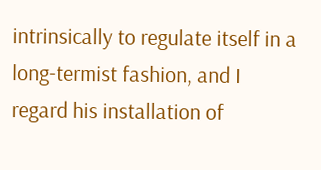intrinsically to regulate itself in a long-termist fashion, and I regard his installation of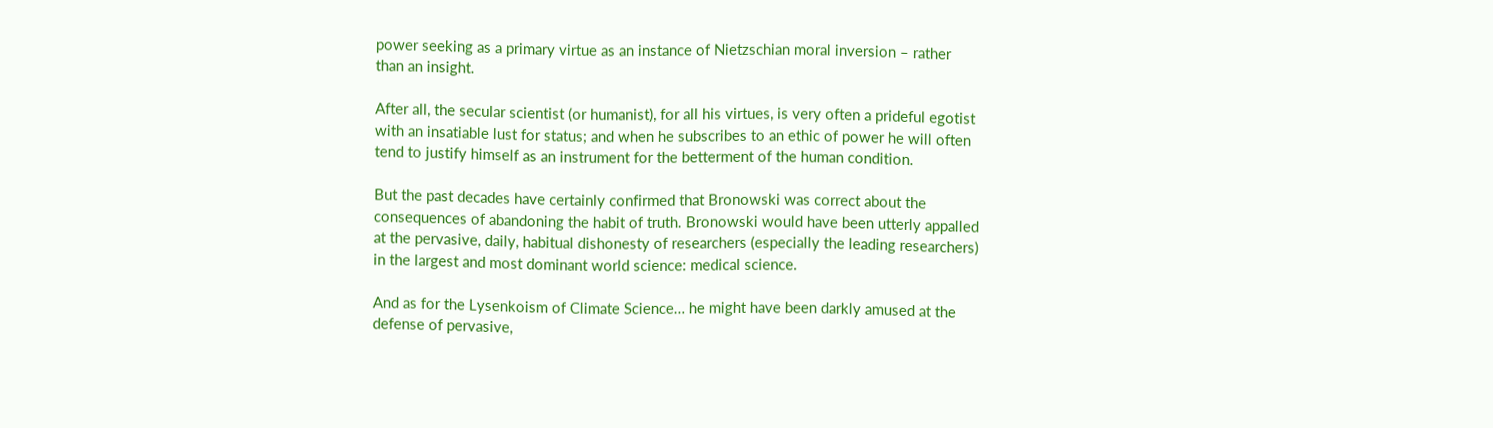power seeking as a primary virtue as an instance of Nietzschian moral inversion – rather than an insight.

After all, the secular scientist (or humanist), for all his virtues, is very often a prideful egotist with an insatiable lust for status; and when he subscribes to an ethic of power he will often tend to justify himself as an instrument for the betterment of the human condition.

But the past decades have certainly confirmed that Bronowski was correct about the consequences of abandoning the habit of truth. Bronowski would have been utterly appalled at the pervasive, daily, habitual dishonesty of researchers (especially the leading researchers) in the largest and most dominant world science: medical science.

And as for the Lysenkoism of Climate Science… he might have been darkly amused at the defense of pervasive,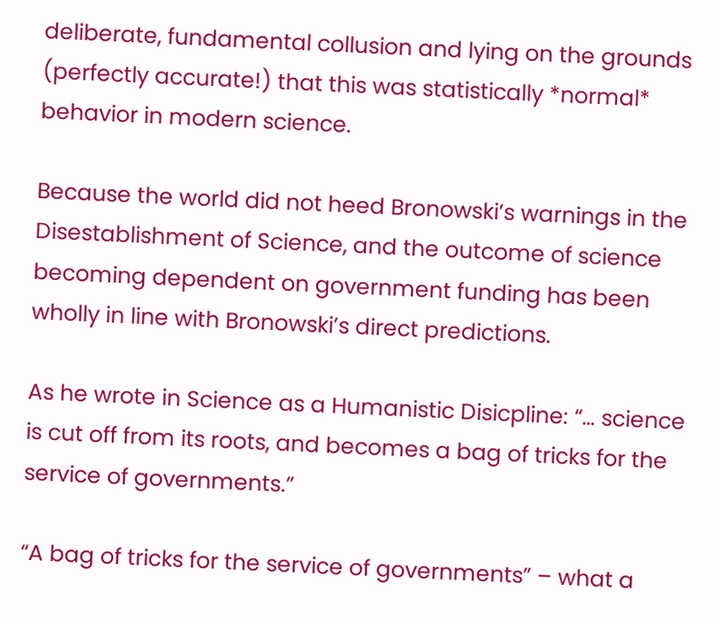deliberate, fundamental collusion and lying on the grounds (perfectly accurate!) that this was statistically *normal* behavior in modern science.

Because the world did not heed Bronowski’s warnings in the Disestablishment of Science, and the outcome of science becoming dependent on government funding has been wholly in line with Bronowski’s direct predictions.

As he wrote in Science as a Humanistic Disicpline: “… science is cut off from its roots, and becomes a bag of tricks for the service of governments.”

“A bag of tricks for the service of governments” – what a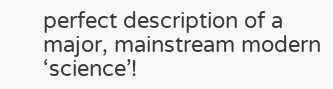perfect description of a major, mainstream modern ‘science’!